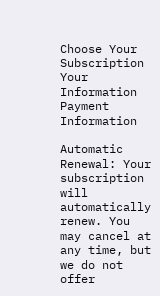Choose Your Subscription
Your Information
Payment Information

Automatic Renewal: Your subscription will automatically renew. You may cancel at any time, but we do not offer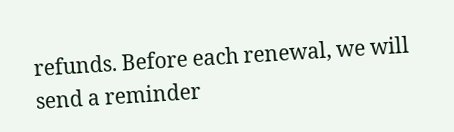refunds. Before each renewal, we will send a reminder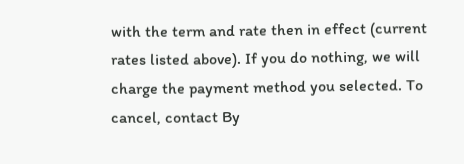with the term and rate then in effect (current rates listed above). If you do nothing, we will charge the payment method you selected. To cancel, contact By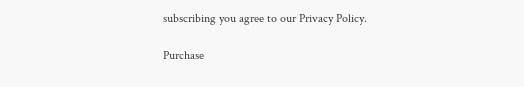subscribing you agree to our Privacy Policy.

Purchase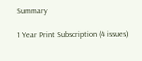Summary

1 Year Print Subscription (4 issues)